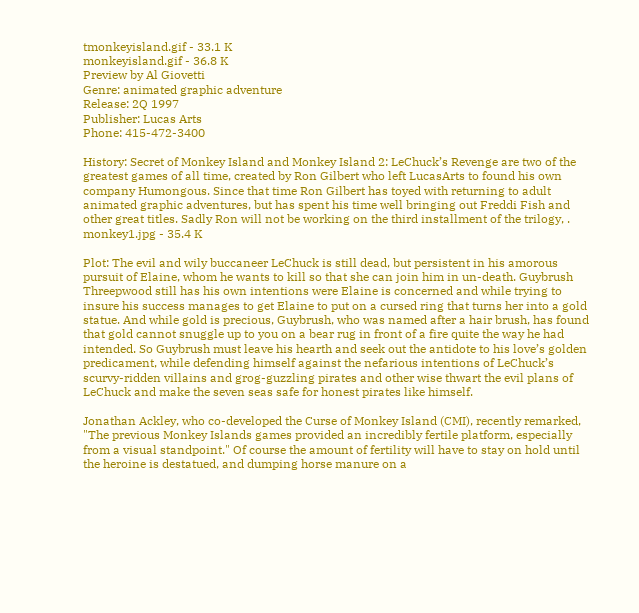tmonkeyisland.gif - 33.1 K
monkeyisland.gif - 36.8 K
Preview by Al Giovetti
Genre: animated graphic adventure
Release: 2Q 1997
Publisher: Lucas Arts
Phone: 415-472-3400

History: Secret of Monkey Island and Monkey Island 2: LeChuck’s Revenge are two of the greatest games of all time, created by Ron Gilbert who left LucasArts to found his own company Humongous. Since that time Ron Gilbert has toyed with returning to adult animated graphic adventures, but has spent his time well bringing out Freddi Fish and other great titles. Sadly Ron will not be working on the third installment of the trilogy, . monkey1.jpg - 35.4 K

Plot: The evil and wily buccaneer LeChuck is still dead, but persistent in his amorous pursuit of Elaine, whom he wants to kill so that she can join him in un-death. Guybrush Threepwood still has his own intentions were Elaine is concerned and while trying to insure his success manages to get Elaine to put on a cursed ring that turns her into a gold statue. And while gold is precious, Guybrush, who was named after a hair brush, has found that gold cannot snuggle up to you on a bear rug in front of a fire quite the way he had intended. So Guybrush must leave his hearth and seek out the antidote to his love’s golden predicament, while defending himself against the nefarious intentions of LeChuck’s scurvy-ridden villains and grog-guzzling pirates and other wise thwart the evil plans of LeChuck and make the seven seas safe for honest pirates like himself.

Jonathan Ackley, who co-developed the Curse of Monkey Island (CMI), recently remarked, "The previous Monkey Islands games provided an incredibly fertile platform, especially from a visual standpoint." Of course the amount of fertility will have to stay on hold until the heroine is destatued, and dumping horse manure on a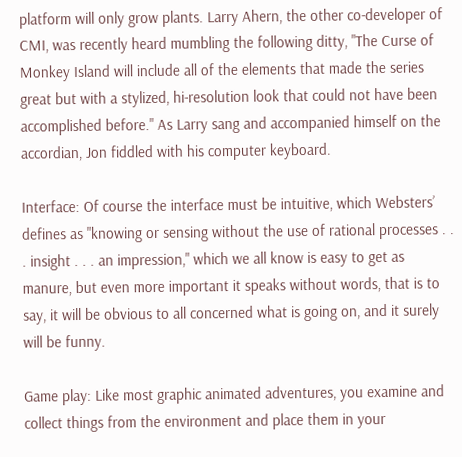platform will only grow plants. Larry Ahern, the other co-developer of CMI, was recently heard mumbling the following ditty, "The Curse of Monkey Island will include all of the elements that made the series great but with a stylized, hi-resolution look that could not have been accomplished before." As Larry sang and accompanied himself on the accordian, Jon fiddled with his computer keyboard.

Interface: Of course the interface must be intuitive, which Websters’ defines as "knowing or sensing without the use of rational processes . . . insight . . . an impression," which we all know is easy to get as manure, but even more important it speaks without words, that is to say, it will be obvious to all concerned what is going on, and it surely will be funny.

Game play: Like most graphic animated adventures, you examine and collect things from the environment and place them in your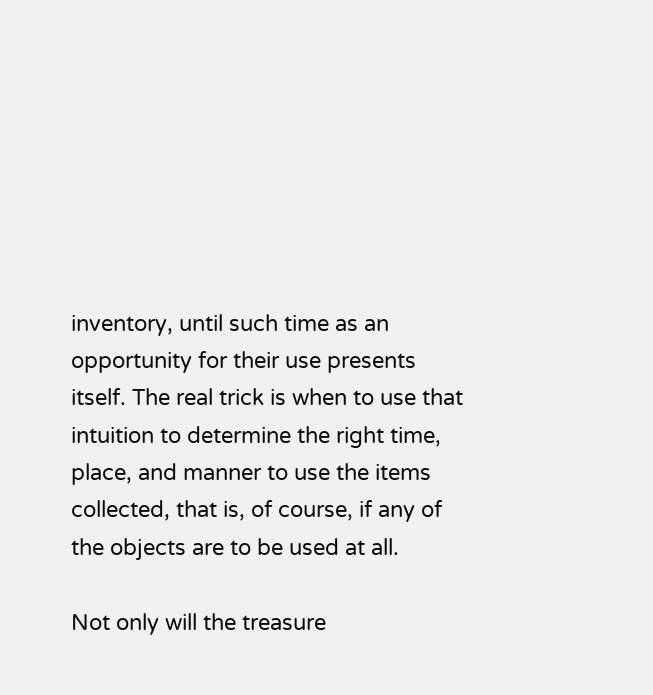inventory, until such time as an opportunity for their use presents itself. The real trick is when to use that intuition to determine the right time, place, and manner to use the items collected, that is, of course, if any of the objects are to be used at all.

Not only will the treasure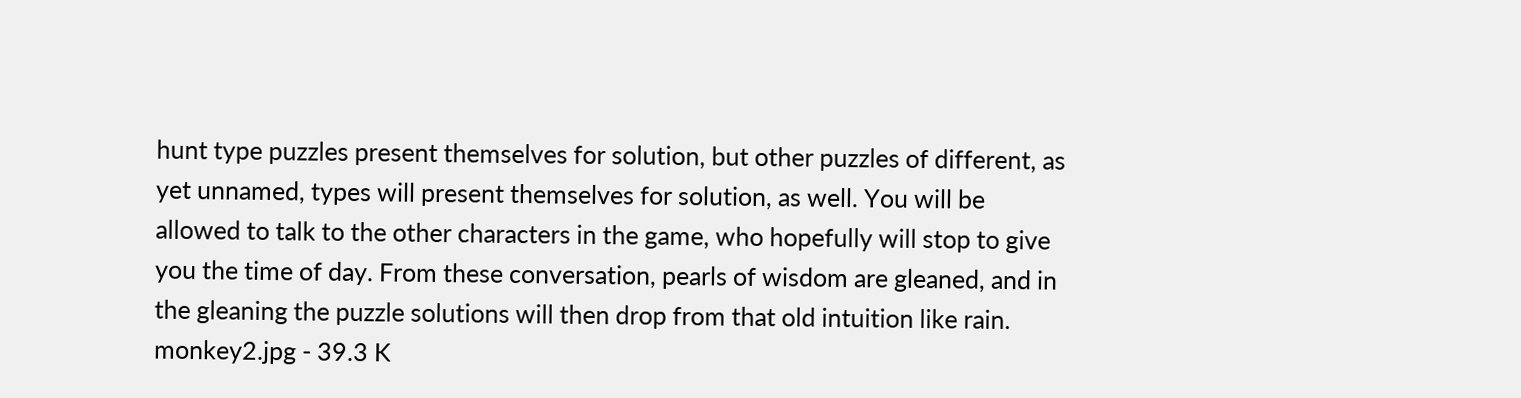hunt type puzzles present themselves for solution, but other puzzles of different, as yet unnamed, types will present themselves for solution, as well. You will be allowed to talk to the other characters in the game, who hopefully will stop to give you the time of day. From these conversation, pearls of wisdom are gleaned, and in the gleaning the puzzle solutions will then drop from that old intuition like rain. monkey2.jpg - 39.3 K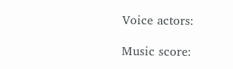Voice actors:

Music score: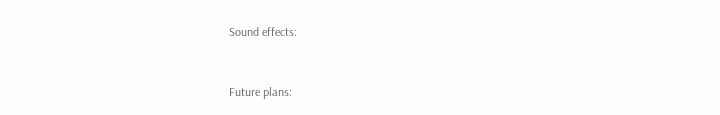Sound effects:


Future plans: